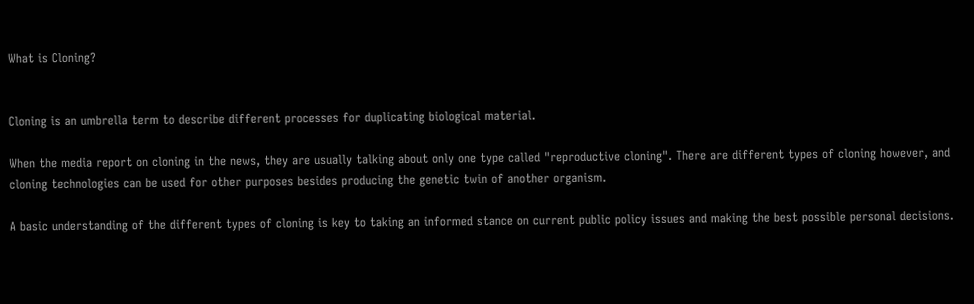What is Cloning?


Cloning is an umbrella term to describe different processes for duplicating biological material.

When the media report on cloning in the news, they are usually talking about only one type called "reproductive cloning". There are different types of cloning however, and cloning technologies can be used for other purposes besides producing the genetic twin of another organism.

A basic understanding of the different types of cloning is key to taking an informed stance on current public policy issues and making the best possible personal decisions.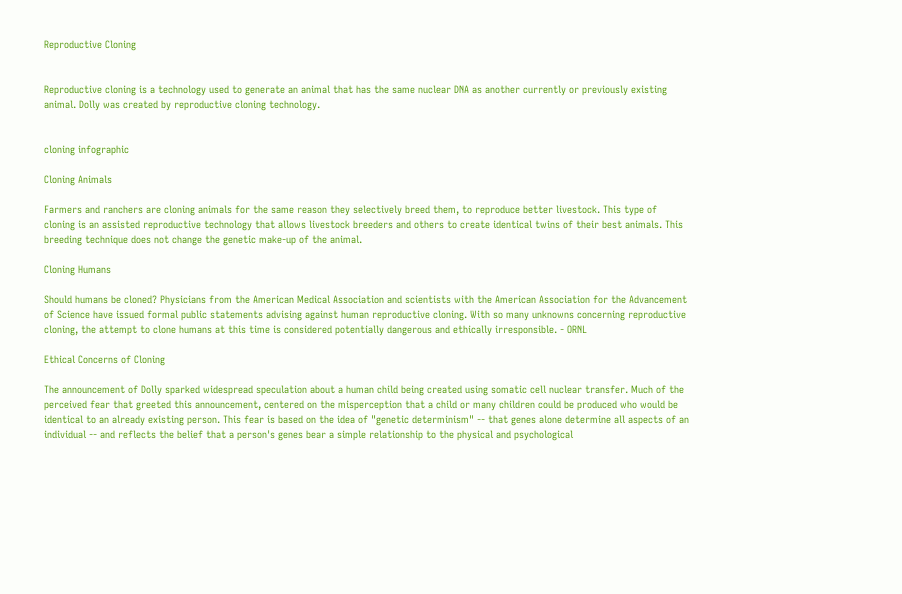Reproductive Cloning


Reproductive cloning is a technology used to generate an animal that has the same nuclear DNA as another currently or previously existing animal. Dolly was created by reproductive cloning technology.


cloning infographic

Cloning Animals

Farmers and ranchers are cloning animals for the same reason they selectively breed them, to reproduce better livestock. This type of cloning is an assisted reproductive technology that allows livestock breeders and others to create identical twins of their best animals. This breeding technique does not change the genetic make-up of the animal.

Cloning Humans

Should humans be cloned? Physicians from the American Medical Association and scientists with the American Association for the Advancement of Science have issued formal public statements advising against human reproductive cloning. With so many unknowns concerning reproductive cloning, the attempt to clone humans at this time is considered potentially dangerous and ethically irresponsible. - ORNL

Ethical Concerns of Cloning

The announcement of Dolly sparked widespread speculation about a human child being created using somatic cell nuclear transfer. Much of the perceived fear that greeted this announcement, centered on the misperception that a child or many children could be produced who would be identical to an already existing person. This fear is based on the idea of "genetic determinism" -- that genes alone determine all aspects of an individual -- and reflects the belief that a person's genes bear a simple relationship to the physical and psychological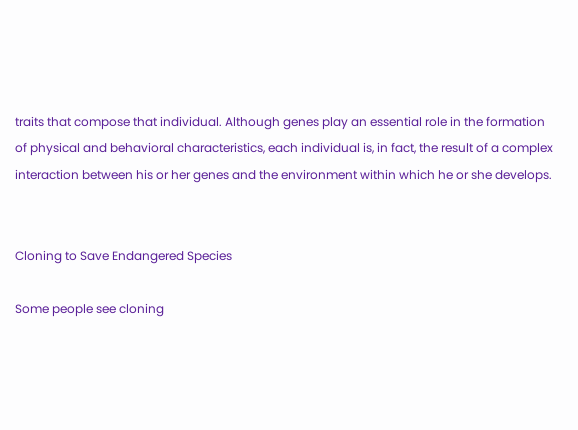traits that compose that individual. Although genes play an essential role in the formation of physical and behavioral characteristics, each individual is, in fact, the result of a complex interaction between his or her genes and the environment within which he or she develops.


Cloning to Save Endangered Species

Some people see cloning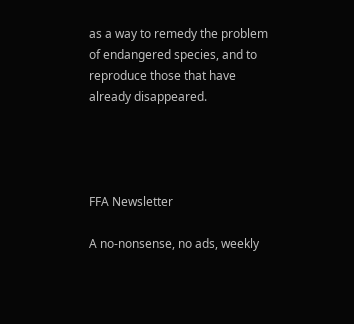as a way to remedy the problem of endangered species, and to reproduce those that have already disappeared.




FFA Newsletter

A no-nonsense, no ads, weekly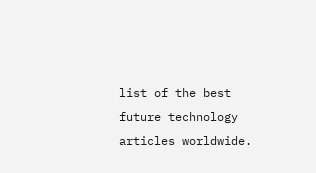list of the best future technology articles worldwide.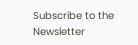Subscribe to the Newsletter